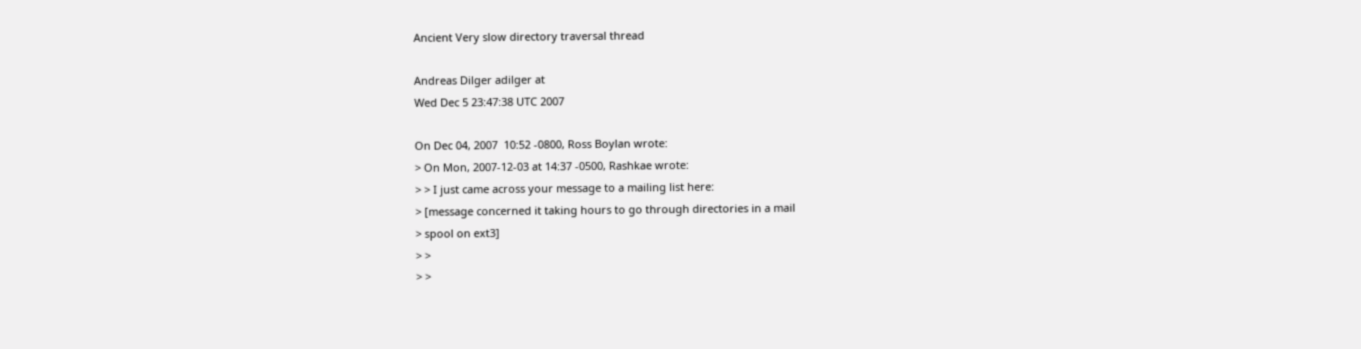Ancient Very slow directory traversal thread

Andreas Dilger adilger at
Wed Dec 5 23:47:38 UTC 2007

On Dec 04, 2007  10:52 -0800, Ross Boylan wrote:
> On Mon, 2007-12-03 at 14:37 -0500, Rashkae wrote:
> > I just came across your message to a mailing list here:
> [message concerned it taking hours to go through directories in a mail
> spool on ext3]
> >
> >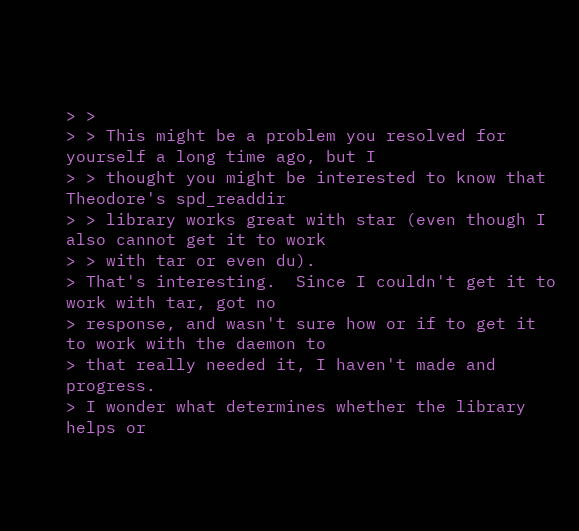> >
> > This might be a problem you resolved for yourself a long time ago, but I
> > thought you might be interested to know that Theodore's spd_readdir
> > library works great with star (even though I also cannot get it to work
> > with tar or even du).
> That's interesting.  Since I couldn't get it to work with tar, got no
> response, and wasn't sure how or if to get it to work with the daemon to
> that really needed it, I haven't made and progress.
> I wonder what determines whether the library helps or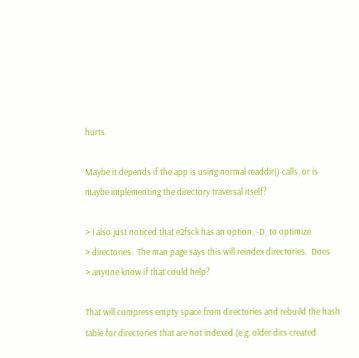hurts.

Maybe it depends if the app is using normal readdir() calls, or is
maybe implementing the directory traversal itself?

> I also just noticed that e2fsck has an option, -D, to optimize
> directories.  The man page says this will reindex directories.  Does
> anyone know if that could help?

That will compress empty space from directories and rebuild the hash
table for directories that are not indexed (e.g. older dirs created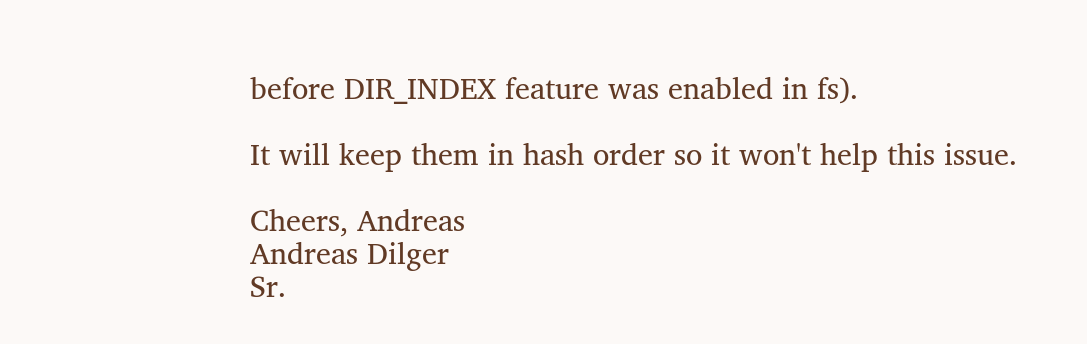before DIR_INDEX feature was enabled in fs).

It will keep them in hash order so it won't help this issue.

Cheers, Andreas
Andreas Dilger
Sr.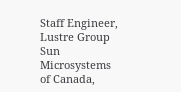Staff Engineer, Lustre Group
Sun Microsystems of Canada,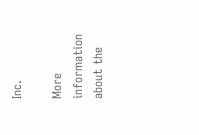Inc.

More information about the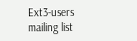Ext3-users mailing list